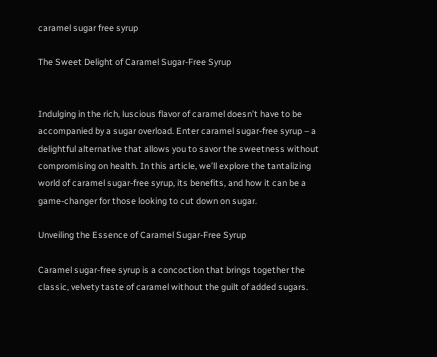caramel sugar free syrup

The Sweet Delight of Caramel Sugar-Free Syrup


Indulging in the rich, luscious flavor of caramel doesn’t have to be accompanied by a sugar overload. Enter caramel sugar-free syrup – a delightful alternative that allows you to savor the sweetness without compromising on health. In this article, we’ll explore the tantalizing world of caramel sugar-free syrup, its benefits, and how it can be a game-changer for those looking to cut down on sugar.

Unveiling the Essence of Caramel Sugar-Free Syrup

Caramel sugar-free syrup is a concoction that brings together the classic, velvety taste of caramel without the guilt of added sugars.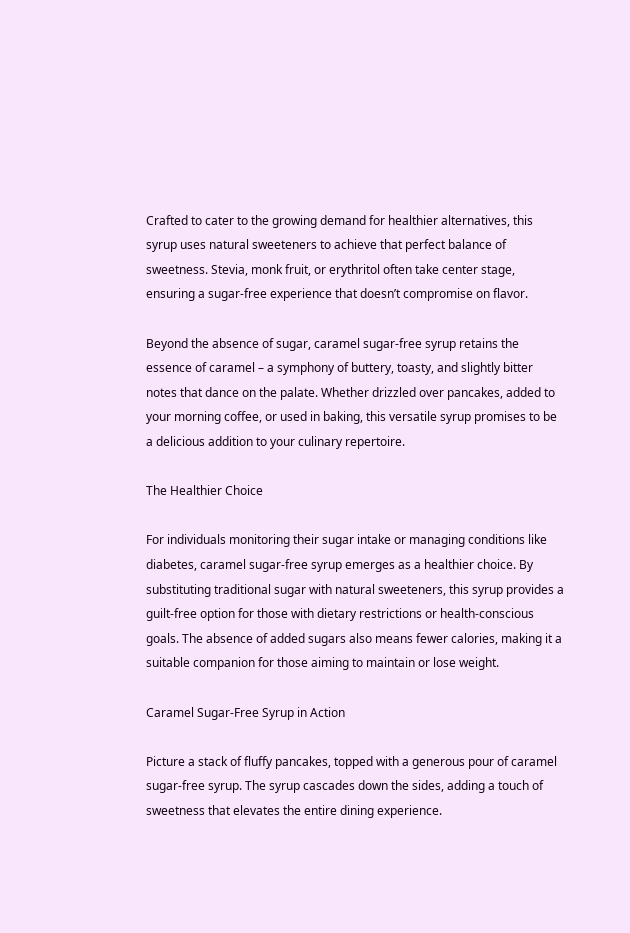Crafted to cater to the growing demand for healthier alternatives, this syrup uses natural sweeteners to achieve that perfect balance of sweetness. Stevia, monk fruit, or erythritol often take center stage, ensuring a sugar-free experience that doesn’t compromise on flavor.

Beyond the absence of sugar, caramel sugar-free syrup retains the essence of caramel – a symphony of buttery, toasty, and slightly bitter notes that dance on the palate. Whether drizzled over pancakes, added to your morning coffee, or used in baking, this versatile syrup promises to be a delicious addition to your culinary repertoire.

The Healthier Choice

For individuals monitoring their sugar intake or managing conditions like diabetes, caramel sugar-free syrup emerges as a healthier choice. By substituting traditional sugar with natural sweeteners, this syrup provides a guilt-free option for those with dietary restrictions or health-conscious goals. The absence of added sugars also means fewer calories, making it a suitable companion for those aiming to maintain or lose weight.

Caramel Sugar-Free Syrup in Action

Picture a stack of fluffy pancakes, topped with a generous pour of caramel sugar-free syrup. The syrup cascades down the sides, adding a touch of sweetness that elevates the entire dining experience.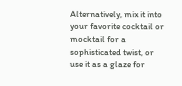Alternatively, mix it into your favorite cocktail or mocktail for a sophisticated twist, or use it as a glaze for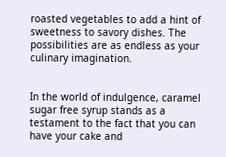roasted vegetables to add a hint of sweetness to savory dishes. The possibilities are as endless as your culinary imagination.


In the world of indulgence, caramel sugar free syrup stands as a testament to the fact that you can have your cake and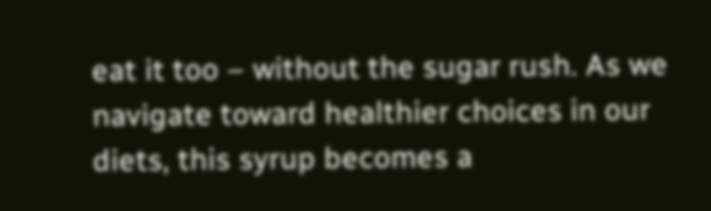eat it too – without the sugar rush. As we navigate toward healthier choices in our diets, this syrup becomes a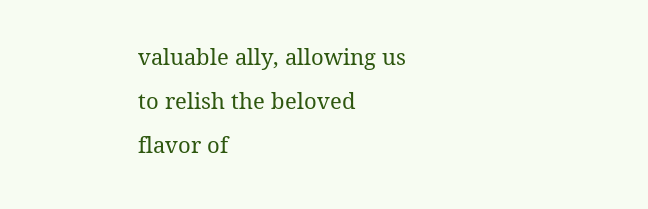valuable ally, allowing us to relish the beloved flavor of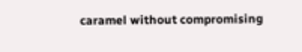caramel without compromising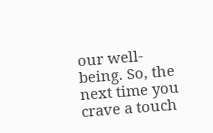our well-being. So, the next time you crave a touch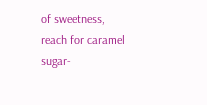of sweetness, reach for caramel sugar-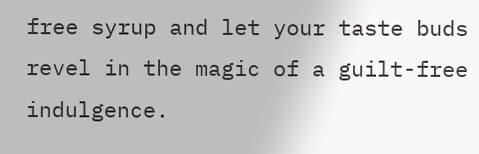free syrup and let your taste buds revel in the magic of a guilt-free indulgence.